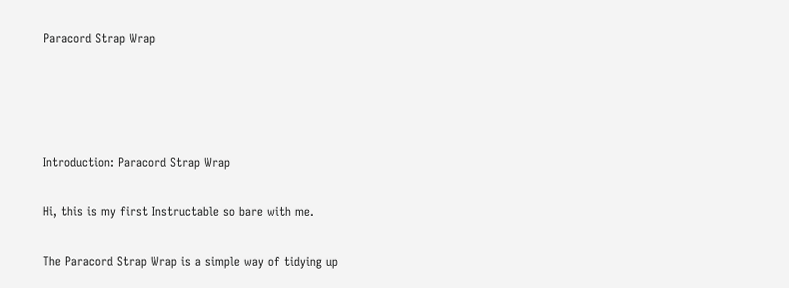Paracord Strap Wrap




Introduction: Paracord Strap Wrap

Hi, this is my first Instructable so bare with me.

The Paracord Strap Wrap is a simple way of tidying up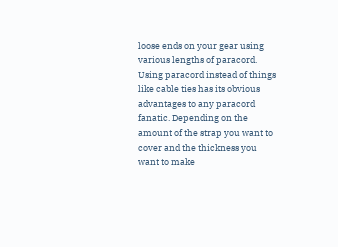loose ends on your gear using various lengths of paracord. Using paracord instead of things like cable ties has its obvious advantages to any paracord fanatic. Depending on the amount of the strap you want to cover and the thickness you want to make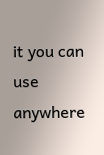it you can use anywhere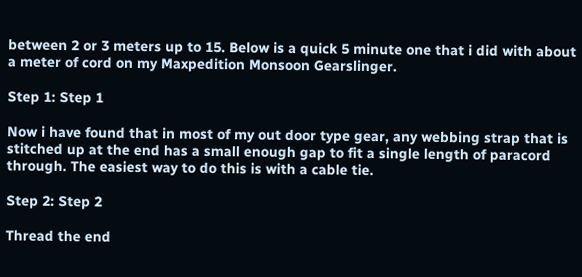between 2 or 3 meters up to 15. Below is a quick 5 minute one that i did with about a meter of cord on my Maxpedition Monsoon Gearslinger.

Step 1: Step 1

Now i have found that in most of my out door type gear, any webbing strap that is stitched up at the end has a small enough gap to fit a single length of paracord through. The easiest way to do this is with a cable tie.

Step 2: Step 2

Thread the end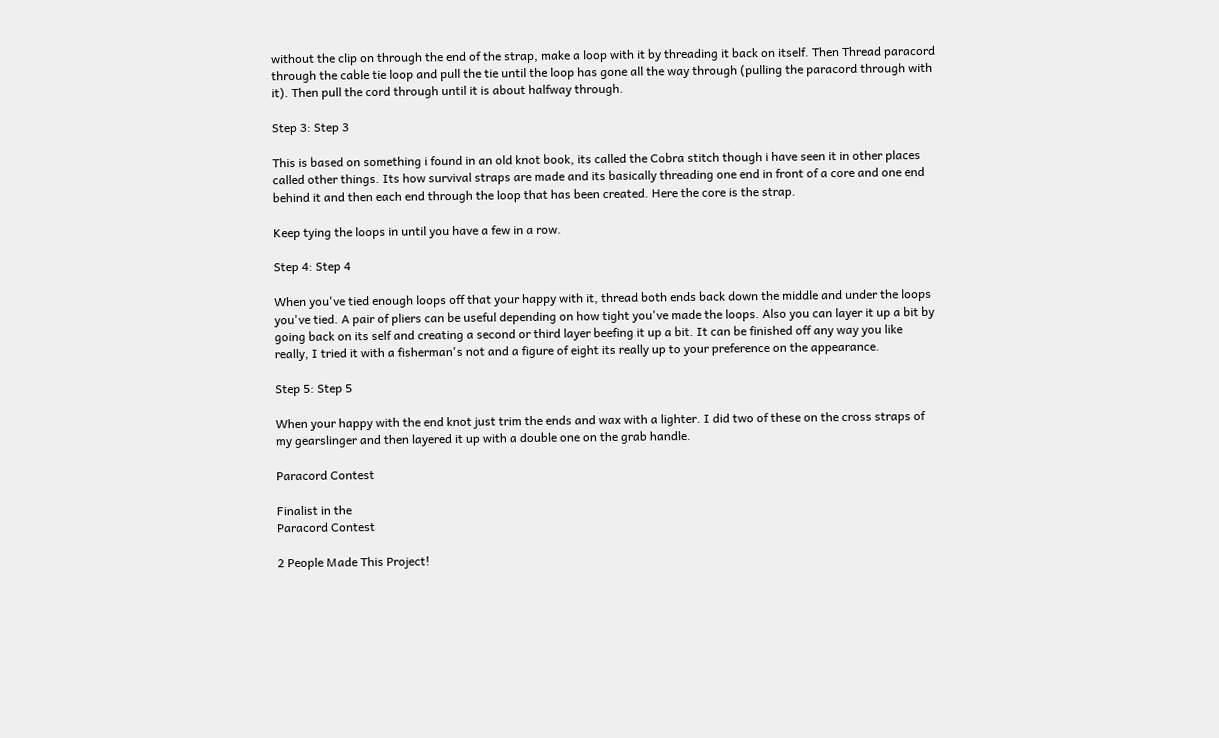without the clip on through the end of the strap, make a loop with it by threading it back on itself. Then Thread paracord through the cable tie loop and pull the tie until the loop has gone all the way through (pulling the paracord through with it). Then pull the cord through until it is about halfway through.

Step 3: Step 3

This is based on something i found in an old knot book, its called the Cobra stitch though i have seen it in other places called other things. Its how survival straps are made and its basically threading one end in front of a core and one end behind it and then each end through the loop that has been created. Here the core is the strap.

Keep tying the loops in until you have a few in a row.

Step 4: Step 4

When you've tied enough loops off that your happy with it, thread both ends back down the middle and under the loops you've tied. A pair of pliers can be useful depending on how tight you've made the loops. Also you can layer it up a bit by going back on its self and creating a second or third layer beefing it up a bit. It can be finished off any way you like really, I tried it with a fisherman's not and a figure of eight its really up to your preference on the appearance.

Step 5: Step 5

When your happy with the end knot just trim the ends and wax with a lighter. I did two of these on the cross straps of my gearslinger and then layered it up with a double one on the grab handle.

Paracord Contest

Finalist in the
Paracord Contest

2 People Made This Project!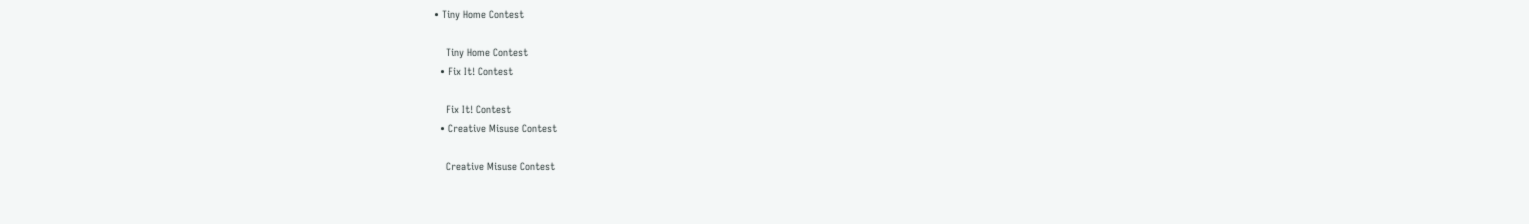• Tiny Home Contest

    Tiny Home Contest
  • Fix It! Contest

    Fix It! Contest
  • Creative Misuse Contest

    Creative Misuse Contest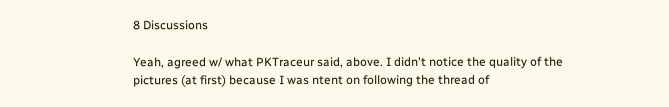8 Discussions

Yeah, agreed w/ what PKTraceur said, above. I didn't notice the quality of the pictures (at first) because I was ntent on following the thread of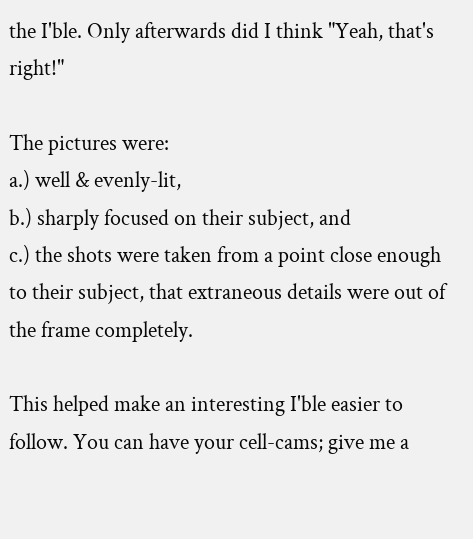the I'ble. Only afterwards did I think "Yeah, that's right!"

The pictures were:
a.) well & evenly-lit,
b.) sharply focused on their subject, and
c.) the shots were taken from a point close enough to their subject, that extraneous details were out of the frame completely.

This helped make an interesting I'ble easier to follow. You can have your cell-cams; give me a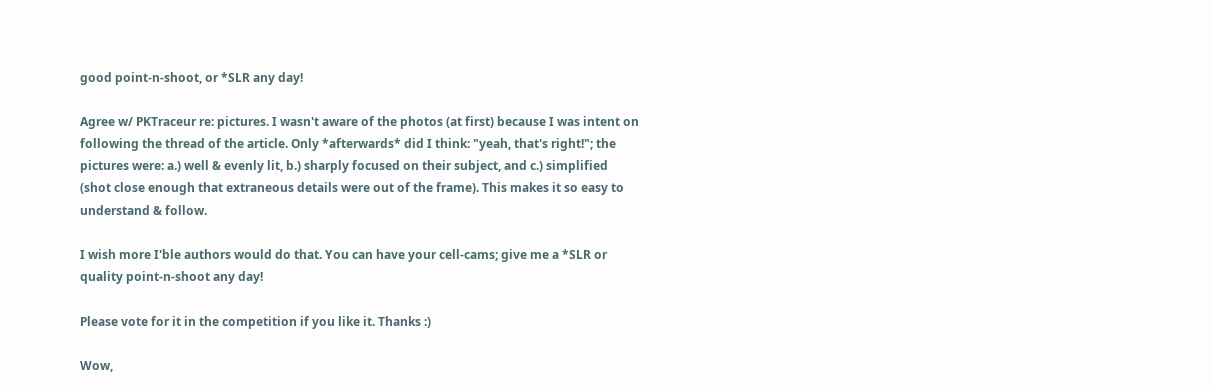good point-n-shoot, or *SLR any day!

Agree w/ PKTraceur re: pictures. I wasn't aware of the photos (at first) because I was intent on following the thread of the article. Only *afterwards* did I think: "yeah, that's right!"; the pictures were: a.) well & evenly lit, b.) sharply focused on their subject, and c.) simplified (shot close enough that extraneous details were out of the frame). This makes it so easy to understand & follow.

I wish more I'ble authors would do that. You can have your cell-cams; give me a *SLR or quality point-n-shoot any day!

Please vote for it in the competition if you like it. Thanks :)

Wow,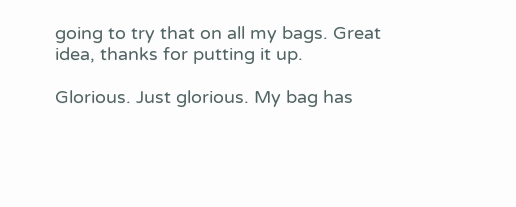going to try that on all my bags. Great idea, thanks for putting it up.

Glorious. Just glorious. My bag has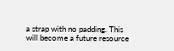a strap with no padding. This will become a future resource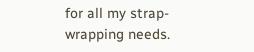for all my strap-wrapping needs.